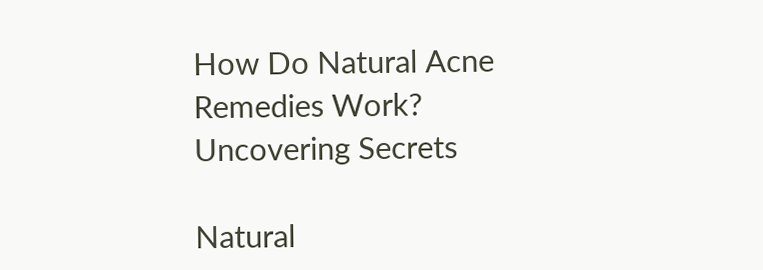How Do Natural Acne Remedies Work? Uncovering Secrets

Natural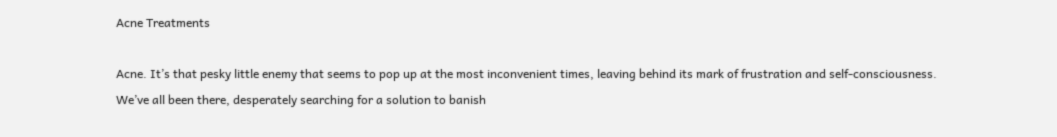Acne Treatments

Acne. It’s that pesky little enemy that seems to pop up at the most inconvenient times, leaving behind its mark of frustration and self-consciousness. We’ve all been there, desperately searching for a solution to banish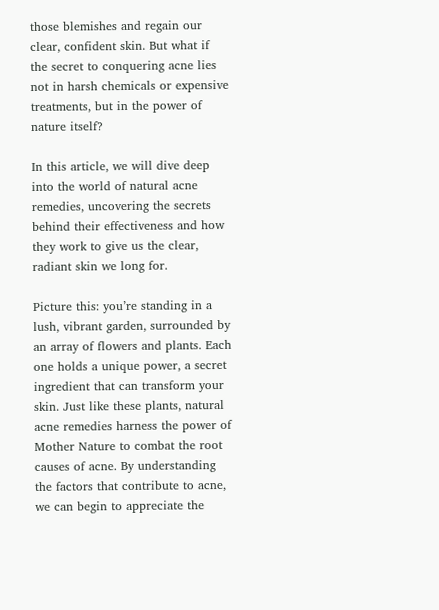those blemishes and regain our clear, confident skin. But what if the secret to conquering acne lies not in harsh chemicals or expensive treatments, but in the power of nature itself?

In this article, we will dive deep into the world of natural acne remedies, uncovering the secrets behind their effectiveness and how they work to give us the clear, radiant skin we long for.

Picture this: you’re standing in a lush, vibrant garden, surrounded by an array of flowers and plants. Each one holds a unique power, a secret ingredient that can transform your skin. Just like these plants, natural acne remedies harness the power of Mother Nature to combat the root causes of acne. By understanding the factors that contribute to acne, we can begin to appreciate the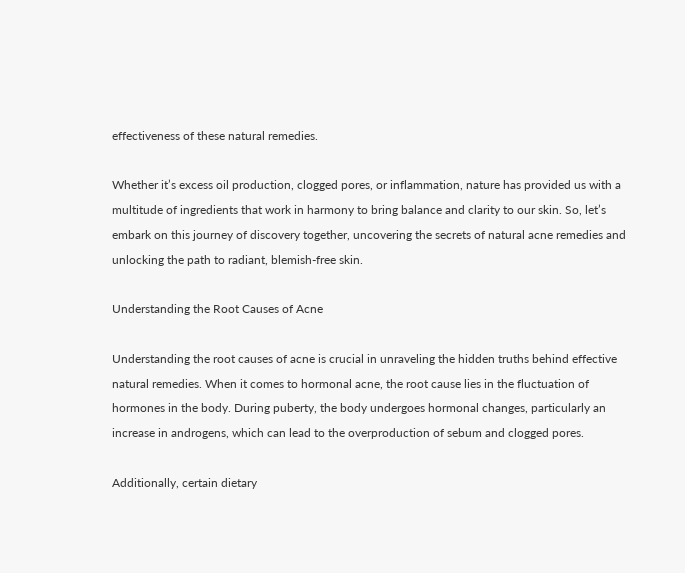effectiveness of these natural remedies.

Whether it’s excess oil production, clogged pores, or inflammation, nature has provided us with a multitude of ingredients that work in harmony to bring balance and clarity to our skin. So, let’s embark on this journey of discovery together, uncovering the secrets of natural acne remedies and unlocking the path to radiant, blemish-free skin.

Understanding the Root Causes of Acne

Understanding the root causes of acne is crucial in unraveling the hidden truths behind effective natural remedies. When it comes to hormonal acne, the root cause lies in the fluctuation of hormones in the body. During puberty, the body undergoes hormonal changes, particularly an increase in androgens, which can lead to the overproduction of sebum and clogged pores.

Additionally, certain dietary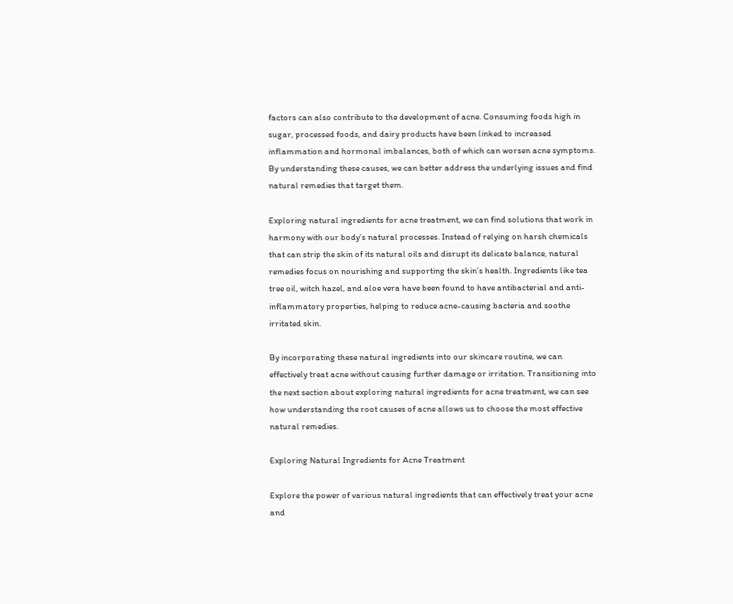factors can also contribute to the development of acne. Consuming foods high in sugar, processed foods, and dairy products have been linked to increased inflammation and hormonal imbalances, both of which can worsen acne symptoms. By understanding these causes, we can better address the underlying issues and find natural remedies that target them.

Exploring natural ingredients for acne treatment, we can find solutions that work in harmony with our body’s natural processes. Instead of relying on harsh chemicals that can strip the skin of its natural oils and disrupt its delicate balance, natural remedies focus on nourishing and supporting the skin’s health. Ingredients like tea tree oil, witch hazel, and aloe vera have been found to have antibacterial and anti-inflammatory properties, helping to reduce acne-causing bacteria and soothe irritated skin.

By incorporating these natural ingredients into our skincare routine, we can effectively treat acne without causing further damage or irritation. Transitioning into the next section about exploring natural ingredients for acne treatment, we can see how understanding the root causes of acne allows us to choose the most effective natural remedies.

Exploring Natural Ingredients for Acne Treatment

Explore the power of various natural ingredients that can effectively treat your acne and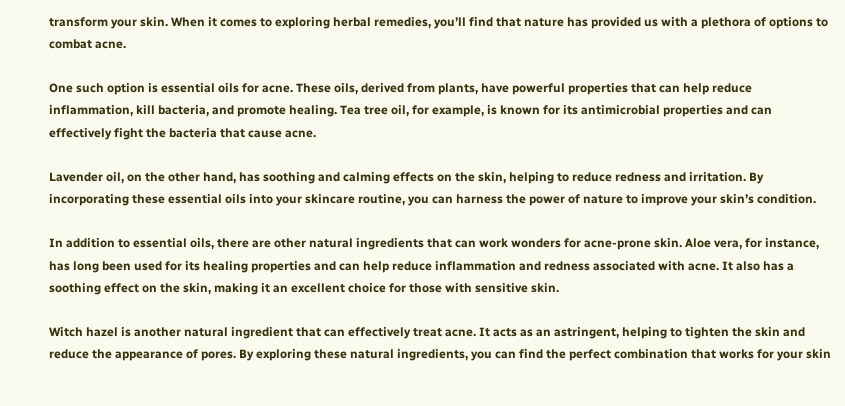transform your skin. When it comes to exploring herbal remedies, you’ll find that nature has provided us with a plethora of options to combat acne.

One such option is essential oils for acne. These oils, derived from plants, have powerful properties that can help reduce inflammation, kill bacteria, and promote healing. Tea tree oil, for example, is known for its antimicrobial properties and can effectively fight the bacteria that cause acne.

Lavender oil, on the other hand, has soothing and calming effects on the skin, helping to reduce redness and irritation. By incorporating these essential oils into your skincare routine, you can harness the power of nature to improve your skin’s condition.

In addition to essential oils, there are other natural ingredients that can work wonders for acne-prone skin. Aloe vera, for instance, has long been used for its healing properties and can help reduce inflammation and redness associated with acne. It also has a soothing effect on the skin, making it an excellent choice for those with sensitive skin.

Witch hazel is another natural ingredient that can effectively treat acne. It acts as an astringent, helping to tighten the skin and reduce the appearance of pores. By exploring these natural ingredients, you can find the perfect combination that works for your skin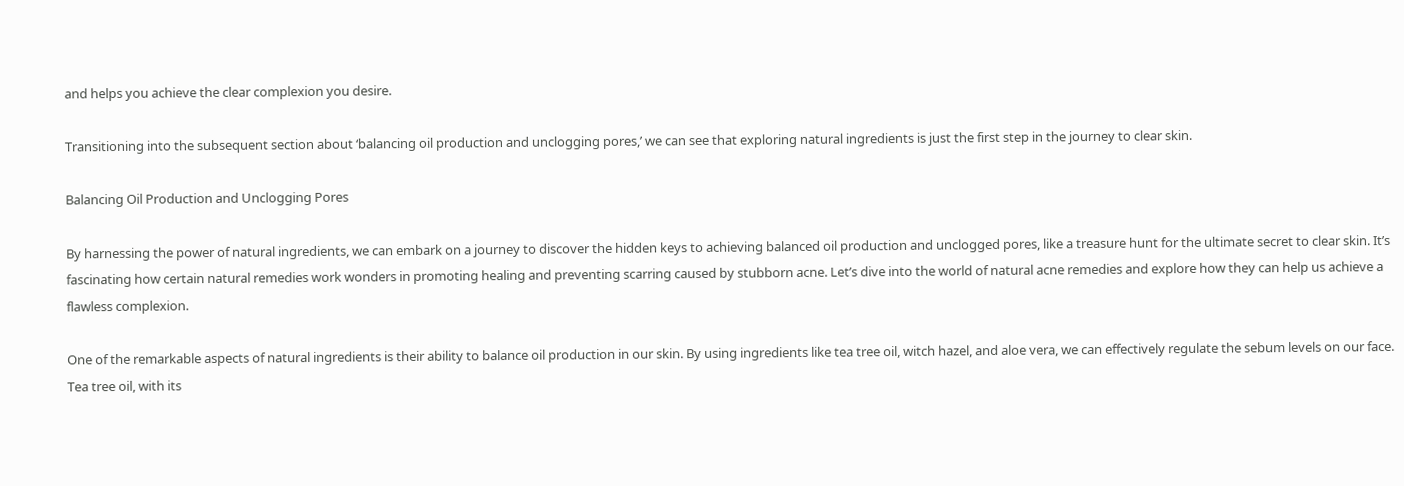and helps you achieve the clear complexion you desire.

Transitioning into the subsequent section about ‘balancing oil production and unclogging pores,’ we can see that exploring natural ingredients is just the first step in the journey to clear skin.

Balancing Oil Production and Unclogging Pores

By harnessing the power of natural ingredients, we can embark on a journey to discover the hidden keys to achieving balanced oil production and unclogged pores, like a treasure hunt for the ultimate secret to clear skin. It’s fascinating how certain natural remedies work wonders in promoting healing and preventing scarring caused by stubborn acne. Let’s dive into the world of natural acne remedies and explore how they can help us achieve a flawless complexion.

One of the remarkable aspects of natural ingredients is their ability to balance oil production in our skin. By using ingredients like tea tree oil, witch hazel, and aloe vera, we can effectively regulate the sebum levels on our face. Tea tree oil, with its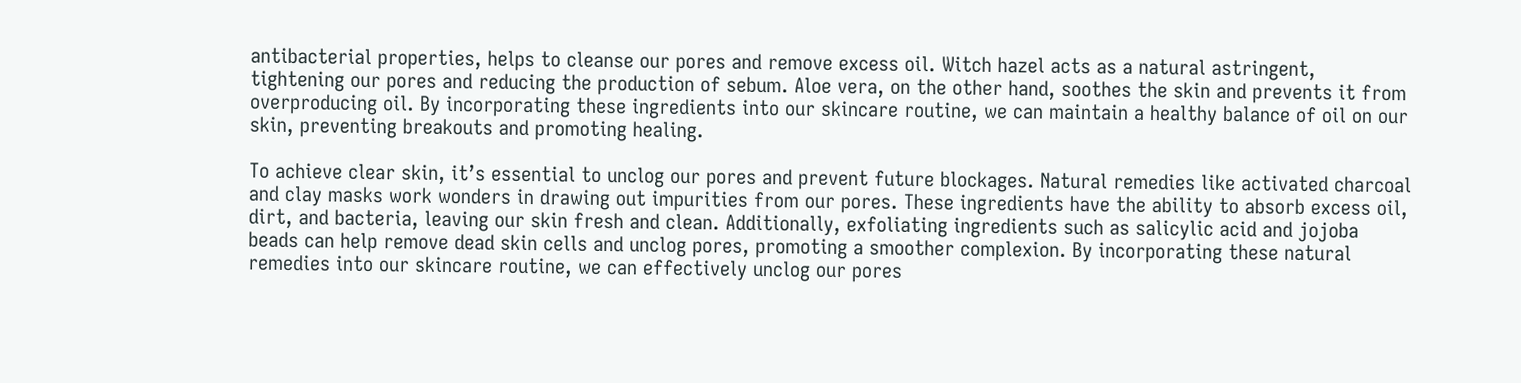antibacterial properties, helps to cleanse our pores and remove excess oil. Witch hazel acts as a natural astringent, tightening our pores and reducing the production of sebum. Aloe vera, on the other hand, soothes the skin and prevents it from overproducing oil. By incorporating these ingredients into our skincare routine, we can maintain a healthy balance of oil on our skin, preventing breakouts and promoting healing.

To achieve clear skin, it’s essential to unclog our pores and prevent future blockages. Natural remedies like activated charcoal and clay masks work wonders in drawing out impurities from our pores. These ingredients have the ability to absorb excess oil, dirt, and bacteria, leaving our skin fresh and clean. Additionally, exfoliating ingredients such as salicylic acid and jojoba beads can help remove dead skin cells and unclog pores, promoting a smoother complexion. By incorporating these natural remedies into our skincare routine, we can effectively unclog our pores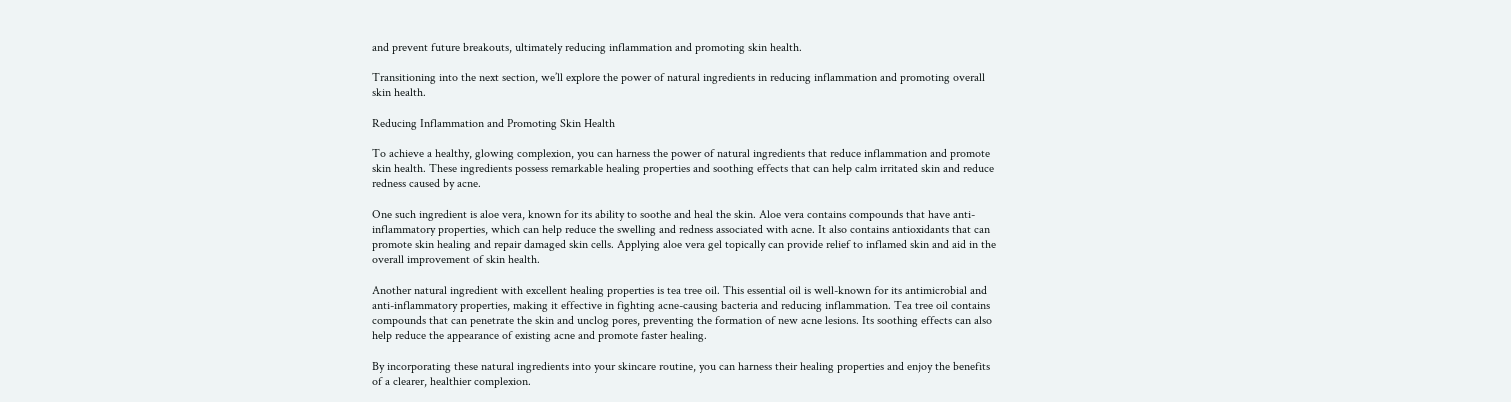and prevent future breakouts, ultimately reducing inflammation and promoting skin health.

Transitioning into the next section, we’ll explore the power of natural ingredients in reducing inflammation and promoting overall skin health.

Reducing Inflammation and Promoting Skin Health

To achieve a healthy, glowing complexion, you can harness the power of natural ingredients that reduce inflammation and promote skin health. These ingredients possess remarkable healing properties and soothing effects that can help calm irritated skin and reduce redness caused by acne.

One such ingredient is aloe vera, known for its ability to soothe and heal the skin. Aloe vera contains compounds that have anti-inflammatory properties, which can help reduce the swelling and redness associated with acne. It also contains antioxidants that can promote skin healing and repair damaged skin cells. Applying aloe vera gel topically can provide relief to inflamed skin and aid in the overall improvement of skin health.

Another natural ingredient with excellent healing properties is tea tree oil. This essential oil is well-known for its antimicrobial and anti-inflammatory properties, making it effective in fighting acne-causing bacteria and reducing inflammation. Tea tree oil contains compounds that can penetrate the skin and unclog pores, preventing the formation of new acne lesions. Its soothing effects can also help reduce the appearance of existing acne and promote faster healing.

By incorporating these natural ingredients into your skincare routine, you can harness their healing properties and enjoy the benefits of a clearer, healthier complexion.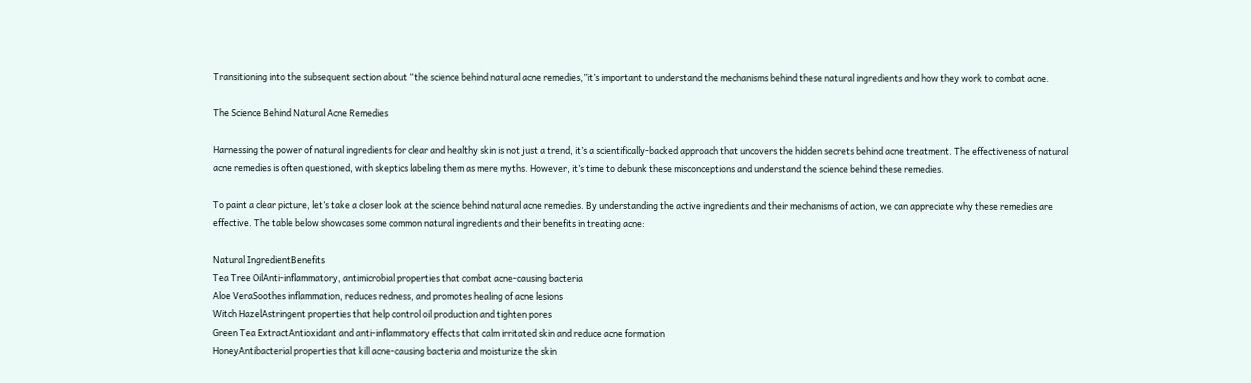Transitioning into the subsequent section about “the science behind natural acne remedies,”it’s important to understand the mechanisms behind these natural ingredients and how they work to combat acne.

The Science Behind Natural Acne Remedies

Harnessing the power of natural ingredients for clear and healthy skin is not just a trend, it’s a scientifically-backed approach that uncovers the hidden secrets behind acne treatment. The effectiveness of natural acne remedies is often questioned, with skeptics labeling them as mere myths. However, it’s time to debunk these misconceptions and understand the science behind these remedies.

To paint a clear picture, let’s take a closer look at the science behind natural acne remedies. By understanding the active ingredients and their mechanisms of action, we can appreciate why these remedies are effective. The table below showcases some common natural ingredients and their benefits in treating acne:

Natural IngredientBenefits
Tea Tree OilAnti-inflammatory, antimicrobial properties that combat acne-causing bacteria
Aloe VeraSoothes inflammation, reduces redness, and promotes healing of acne lesions
Witch HazelAstringent properties that help control oil production and tighten pores
Green Tea ExtractAntioxidant and anti-inflammatory effects that calm irritated skin and reduce acne formation
HoneyAntibacterial properties that kill acne-causing bacteria and moisturize the skin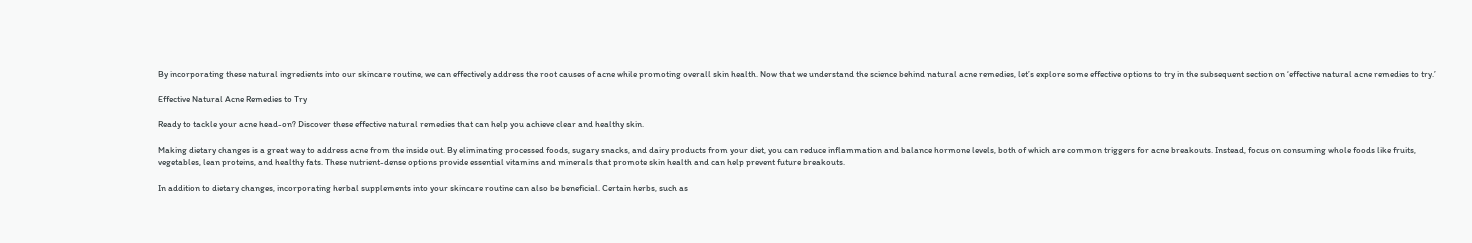By incorporating these natural ingredients into our skincare routine, we can effectively address the root causes of acne while promoting overall skin health. Now that we understand the science behind natural acne remedies, let’s explore some effective options to try in the subsequent section on ‘effective natural acne remedies to try.’

Effective Natural Acne Remedies to Try

Ready to tackle your acne head-on? Discover these effective natural remedies that can help you achieve clear and healthy skin.

Making dietary changes is a great way to address acne from the inside out. By eliminating processed foods, sugary snacks, and dairy products from your diet, you can reduce inflammation and balance hormone levels, both of which are common triggers for acne breakouts. Instead, focus on consuming whole foods like fruits, vegetables, lean proteins, and healthy fats. These nutrient-dense options provide essential vitamins and minerals that promote skin health and can help prevent future breakouts.

In addition to dietary changes, incorporating herbal supplements into your skincare routine can also be beneficial. Certain herbs, such as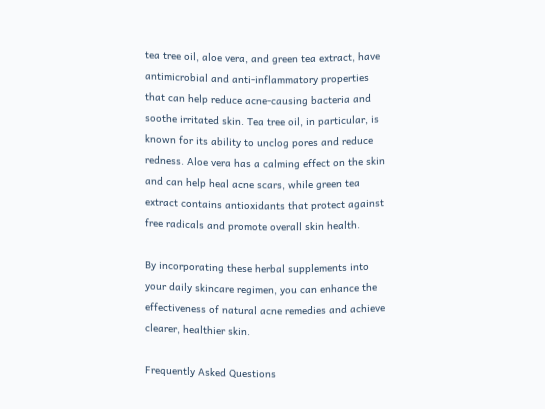tea tree oil, aloe vera, and green tea extract, have antimicrobial and anti-inflammatory properties that can help reduce acne-causing bacteria and soothe irritated skin. Tea tree oil, in particular, is known for its ability to unclog pores and reduce redness. Aloe vera has a calming effect on the skin and can help heal acne scars, while green tea extract contains antioxidants that protect against free radicals and promote overall skin health.

By incorporating these herbal supplements into your daily skincare regimen, you can enhance the effectiveness of natural acne remedies and achieve clearer, healthier skin.

Frequently Asked Questions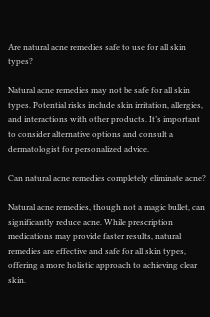Are natural acne remedies safe to use for all skin types?

Natural acne remedies may not be safe for all skin types. Potential risks include skin irritation, allergies, and interactions with other products. It’s important to consider alternative options and consult a dermatologist for personalized advice.

Can natural acne remedies completely eliminate acne?

Natural acne remedies, though not a magic bullet, can significantly reduce acne. While prescription medications may provide faster results, natural remedies are effective and safe for all skin types, offering a more holistic approach to achieving clear skin.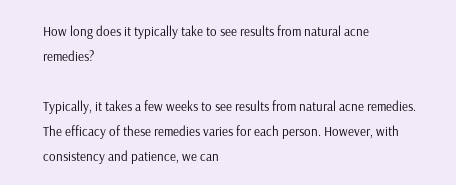How long does it typically take to see results from natural acne remedies?

Typically, it takes a few weeks to see results from natural acne remedies. The efficacy of these remedies varies for each person. However, with consistency and patience, we can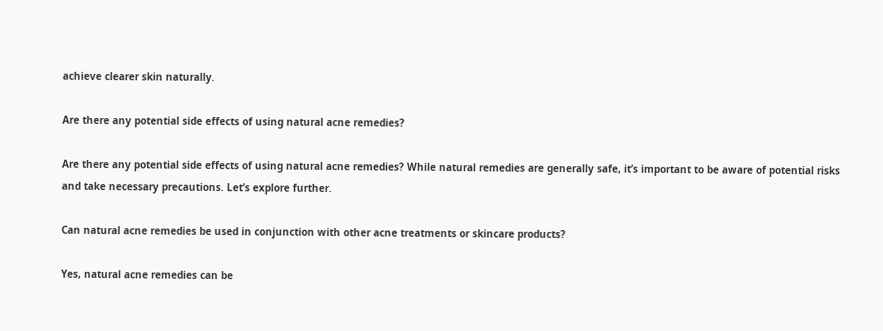achieve clearer skin naturally.

Are there any potential side effects of using natural acne remedies?

Are there any potential side effects of using natural acne remedies? While natural remedies are generally safe, it’s important to be aware of potential risks and take necessary precautions. Let’s explore further.

Can natural acne remedies be used in conjunction with other acne treatments or skincare products?

Yes, natural acne remedies can be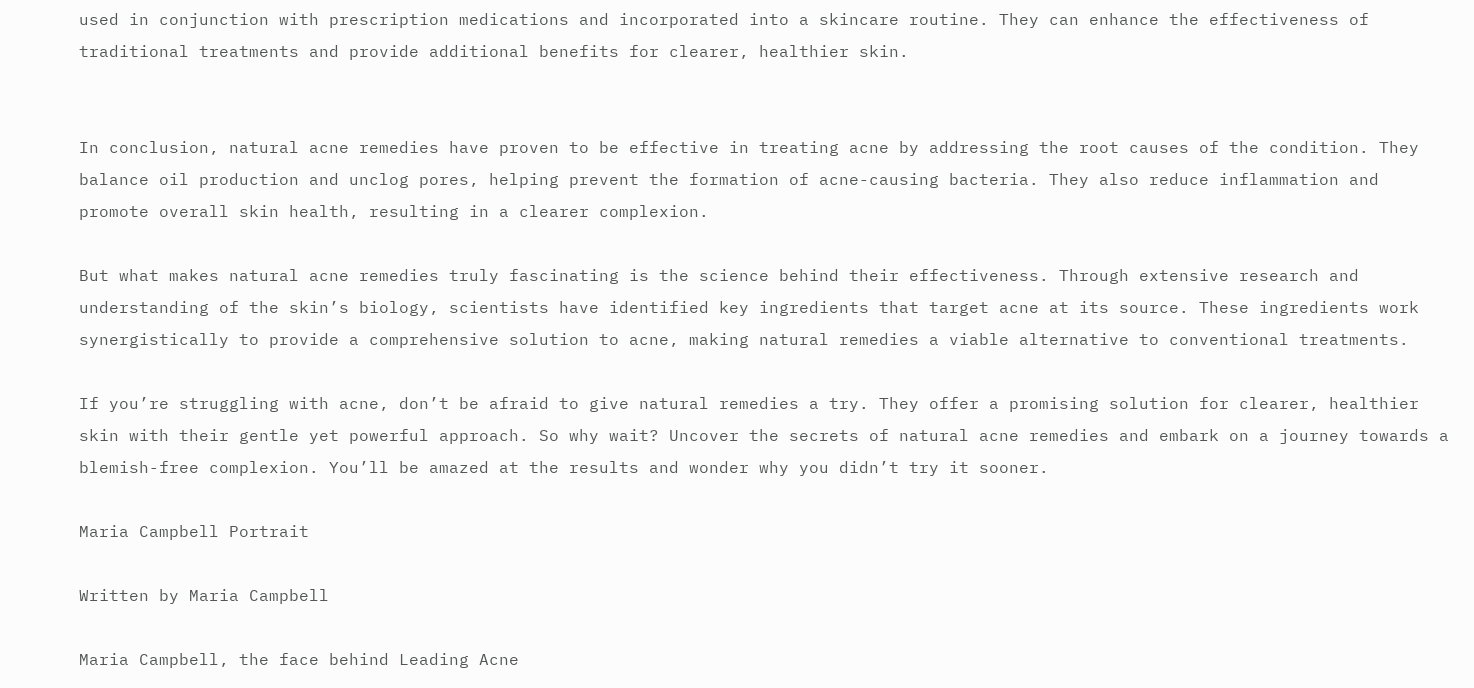used in conjunction with prescription medications and incorporated into a skincare routine. They can enhance the effectiveness of traditional treatments and provide additional benefits for clearer, healthier skin.


In conclusion, natural acne remedies have proven to be effective in treating acne by addressing the root causes of the condition. They balance oil production and unclog pores, helping prevent the formation of acne-causing bacteria. They also reduce inflammation and promote overall skin health, resulting in a clearer complexion.

But what makes natural acne remedies truly fascinating is the science behind their effectiveness. Through extensive research and understanding of the skin’s biology, scientists have identified key ingredients that target acne at its source. These ingredients work synergistically to provide a comprehensive solution to acne, making natural remedies a viable alternative to conventional treatments.

If you’re struggling with acne, don’t be afraid to give natural remedies a try. They offer a promising solution for clearer, healthier skin with their gentle yet powerful approach. So why wait? Uncover the secrets of natural acne remedies and embark on a journey towards a blemish-free complexion. You’ll be amazed at the results and wonder why you didn’t try it sooner.

Maria Campbell Portrait

Written by Maria Campbell

Maria Campbell, the face behind Leading Acne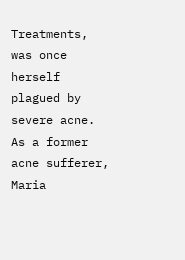Treatments, was once herself plagued by severe acne. As a former acne sufferer, Maria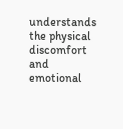understands the physical discomfort and emotional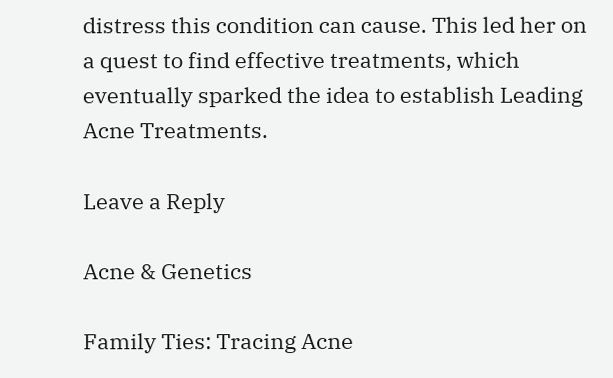distress this condition can cause. This led her on a quest to find effective treatments, which eventually sparked the idea to establish Leading Acne Treatments.

Leave a Reply

Acne & Genetics

Family Ties: Tracing Acne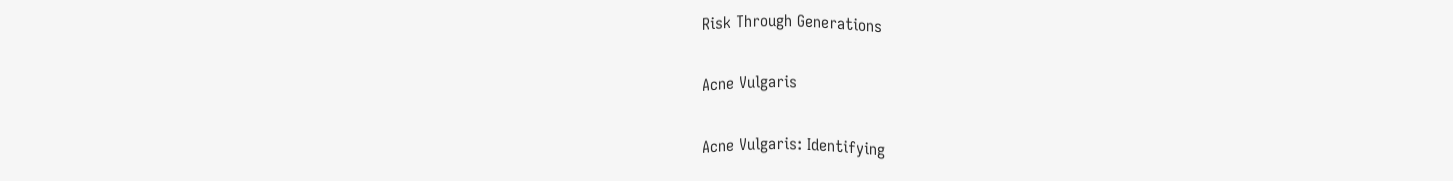Risk Through Generations

Acne Vulgaris

Acne Vulgaris: Identifying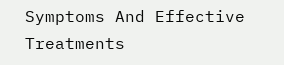Symptoms And Effective Treatments